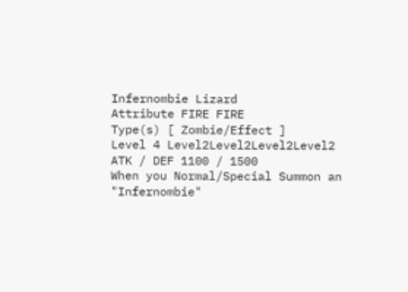Infernombie Lizard
Attribute FIRE FIRE
Type(s) [ Zombie/Effect ]
Level 4 Level2Level2Level2Level2
ATK / DEF 1100 / 1500
When you Normal/Special Summon an "Infernombie"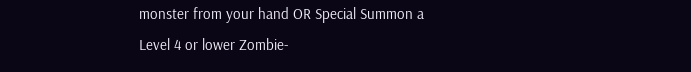monster from your hand OR Special Summon a Level 4 or lower Zombie-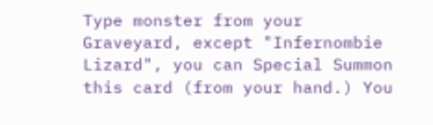Type monster from your Graveyard, except "Infernombie Lizard", you can Special Summon this card (from your hand.) You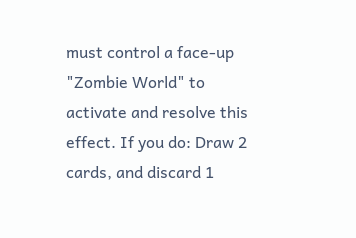must control a face-up "Zombie World" to activate and resolve this effect. If you do: Draw 2 cards, and discard 1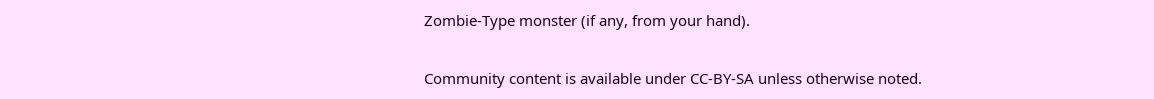Zombie-Type monster (if any, from your hand).

Community content is available under CC-BY-SA unless otherwise noted.